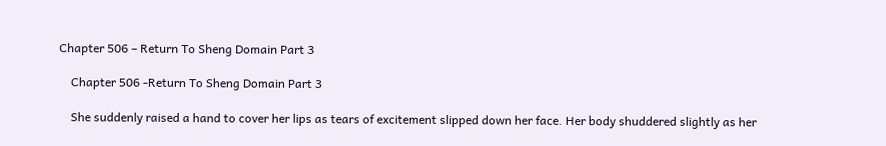Chapter 506 – Return To Sheng Domain Part 3

    Chapter 506 -Return To Sheng Domain Part 3

    She suddenly raised a hand to cover her lips as tears of excitement slipped down her face. Her body shuddered slightly as her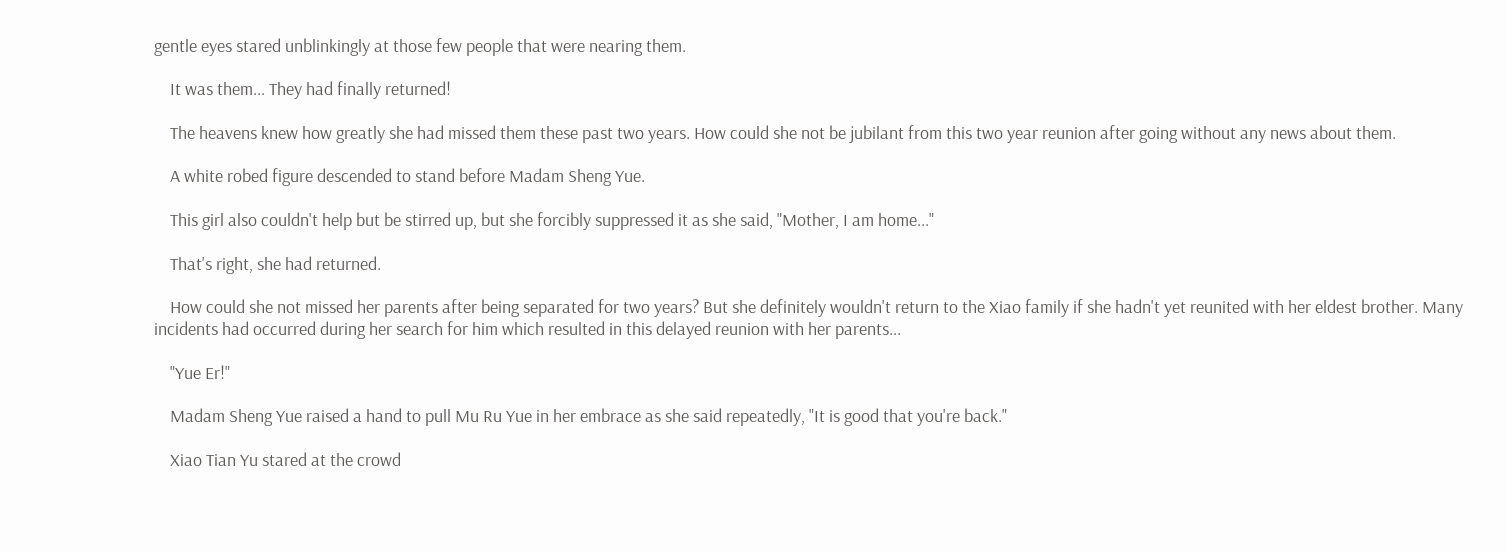gentle eyes stared unblinkingly at those few people that were nearing them.

    It was them... They had finally returned!

    The heavens knew how greatly she had missed them these past two years. How could she not be jubilant from this two year reunion after going without any news about them.

    A white robed figure descended to stand before Madam Sheng Yue.

    This girl also couldn't help but be stirred up, but she forcibly suppressed it as she said, "Mother, I am home..."

    That's right, she had returned.

    How could she not missed her parents after being separated for two years? But she definitely wouldn't return to the Xiao family if she hadn't yet reunited with her eldest brother. Many incidents had occurred during her search for him which resulted in this delayed reunion with her parents...

    "Yue Er!"

    Madam Sheng Yue raised a hand to pull Mu Ru Yue in her embrace as she said repeatedly, "It is good that you're back."

    Xiao Tian Yu stared at the crowd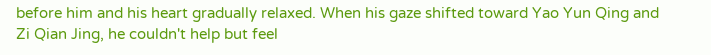before him and his heart gradually relaxed. When his gaze shifted toward Yao Yun Qing and Zi Qian Jing, he couldn't help but feel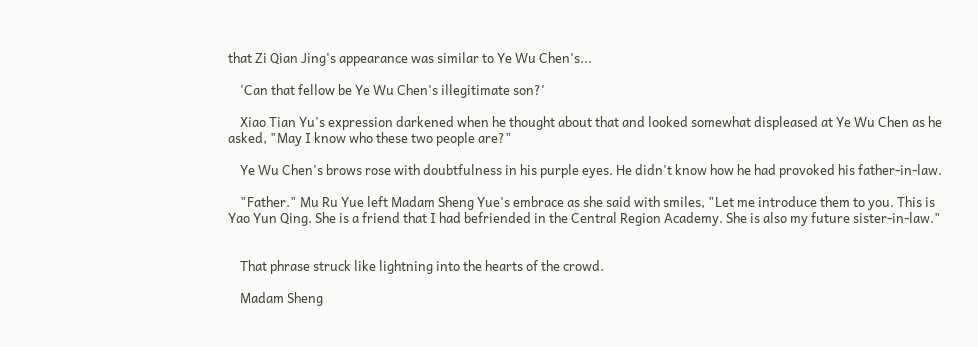that Zi Qian Jing's appearance was similar to Ye Wu Chen's...

    'Can that fellow be Ye Wu Chen's illegitimate son?'

    Xiao Tian Yu's expression darkened when he thought about that and looked somewhat displeased at Ye Wu Chen as he asked, "May I know who these two people are?"

    Ye Wu Chen's brows rose with doubtfulness in his purple eyes. He didn't know how he had provoked his father-in-law.

    "Father." Mu Ru Yue left Madam Sheng Yue's embrace as she said with smiles, "Let me introduce them to you. This is Yao Yun Qing. She is a friend that I had befriended in the Central Region Academy. She is also my future sister-in-law."


    That phrase struck like lightning into the hearts of the crowd.

    Madam Sheng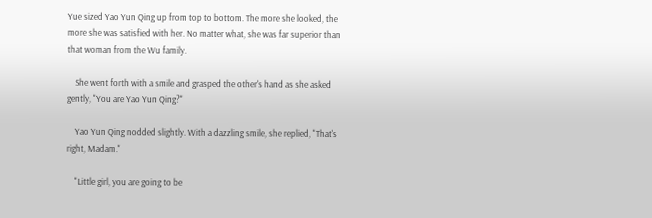Yue sized Yao Yun Qing up from top to bottom. The more she looked, the more she was satisfied with her. No matter what, she was far superior than that woman from the Wu family.

    She went forth with a smile and grasped the other's hand as she asked gently, "You are Yao Yun Qing?"

    Yao Yun Qing nodded slightly. With a dazzling smile, she replied, "That's right, Madam."

    "Little girl, you are going to be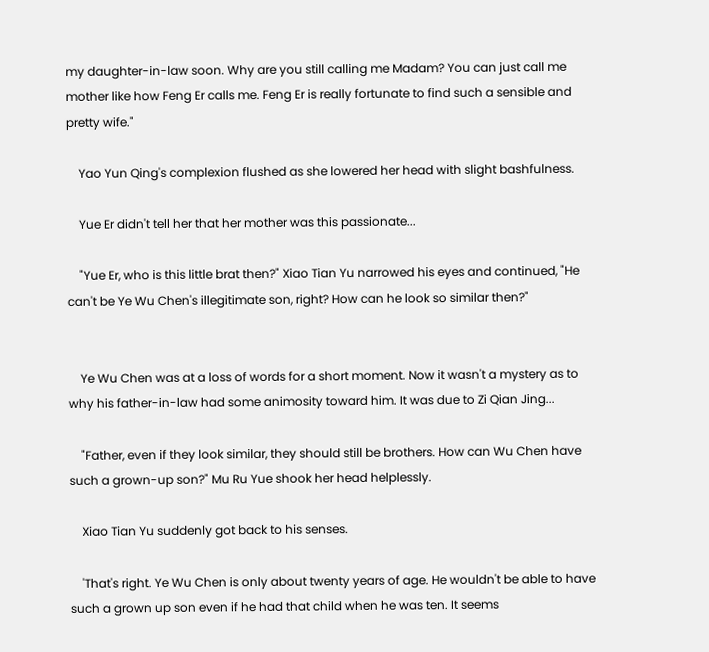my daughter-in-law soon. Why are you still calling me Madam? You can just call me mother like how Feng Er calls me. Feng Er is really fortunate to find such a sensible and pretty wife."

    Yao Yun Qing's complexion flushed as she lowered her head with slight bashfulness.

    Yue Er didn't tell her that her mother was this passionate...

    "Yue Er, who is this little brat then?" Xiao Tian Yu narrowed his eyes and continued, "He can't be Ye Wu Chen's illegitimate son, right? How can he look so similar then?"


    Ye Wu Chen was at a loss of words for a short moment. Now it wasn't a mystery as to why his father-in-law had some animosity toward him. It was due to Zi Qian Jing...

    "Father, even if they look similar, they should still be brothers. How can Wu Chen have such a grown-up son?" Mu Ru Yue shook her head helplessly.

    Xiao Tian Yu suddenly got back to his senses.

    'That's right. Ye Wu Chen is only about twenty years of age. He wouldn't be able to have such a grown up son even if he had that child when he was ten. It seems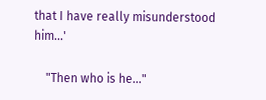that I have really misunderstood him...'

    "Then who is he..."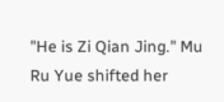"He is Zi Qian Jing." Mu Ru Yue shifted her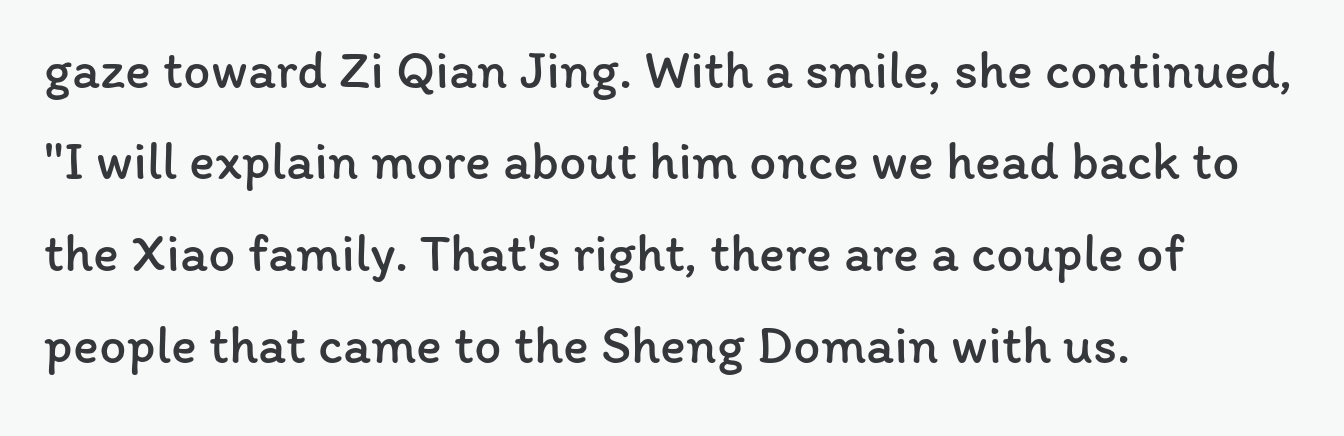gaze toward Zi Qian Jing. With a smile, she continued, "I will explain more about him once we head back to the Xiao family. That's right, there are a couple of people that came to the Sheng Domain with us.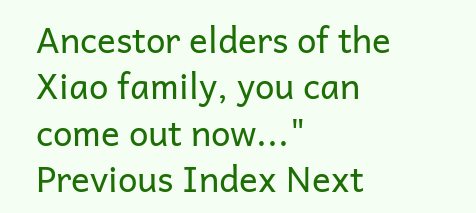Ancestor elders of the Xiao family, you can come out now..."
Previous Index Next